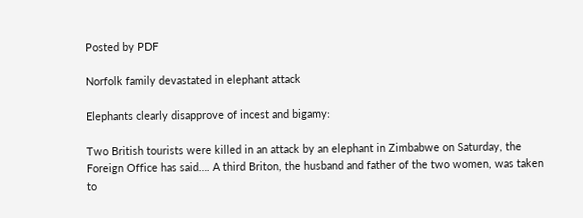Posted by PDF

Norfolk family devastated in elephant attack

Elephants clearly disapprove of incest and bigamy:

Two British tourists were killed in an attack by an elephant in Zimbabwe on Saturday, the Foreign Office has said…. A third Briton, the husband and father of the two women, was taken to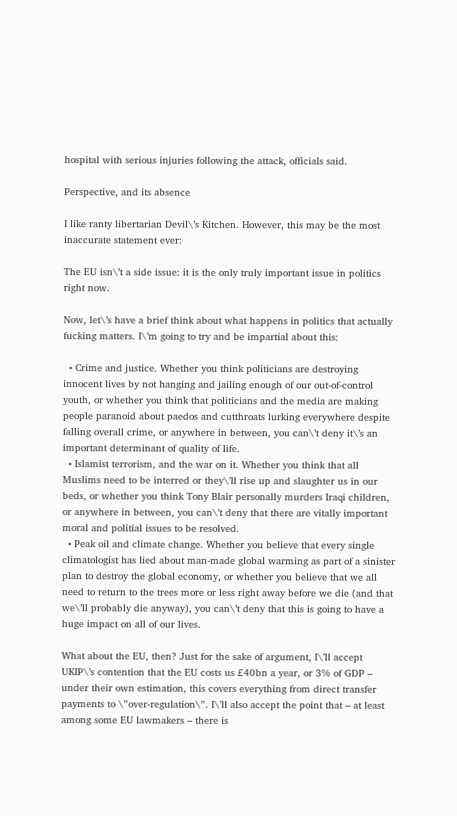hospital with serious injuries following the attack, officials said.

Perspective, and its absence

I like ranty libertarian Devil\’s Kitchen. However, this may be the most inaccurate statement ever:

The EU isn\’t a side issue: it is the only truly important issue in politics right now.

Now, let\’s have a brief think about what happens in politics that actually fucking matters. I\’m going to try and be impartial about this:

  • Crime and justice. Whether you think politicians are destroying innocent lives by not hanging and jailing enough of our out-of-control youth, or whether you think that politicians and the media are making people paranoid about paedos and cutthroats lurking everywhere despite falling overall crime, or anywhere in between, you can\’t deny it\’s an important determinant of quality of life.
  • Islamist terrorism, and the war on it. Whether you think that all Muslims need to be interred or they\’ll rise up and slaughter us in our beds, or whether you think Tony Blair personally murders Iraqi children, or anywhere in between, you can\’t deny that there are vitally important moral and politial issues to be resolved.
  • Peak oil and climate change. Whether you believe that every single climatologist has lied about man-made global warming as part of a sinister plan to destroy the global economy, or whether you believe that we all need to return to the trees more or less right away before we die (and that we\’ll probably die anyway), you can\’t deny that this is going to have a huge impact on all of our lives.

What about the EU, then? Just for the sake of argument, I\’ll accept UKIP\’s contention that the EU costs us £40bn a year, or 3% of GDP – under their own estimation, this covers everything from direct transfer payments to \”over-regulation\”. I\’ll also accept the point that – at least among some EU lawmakers – there is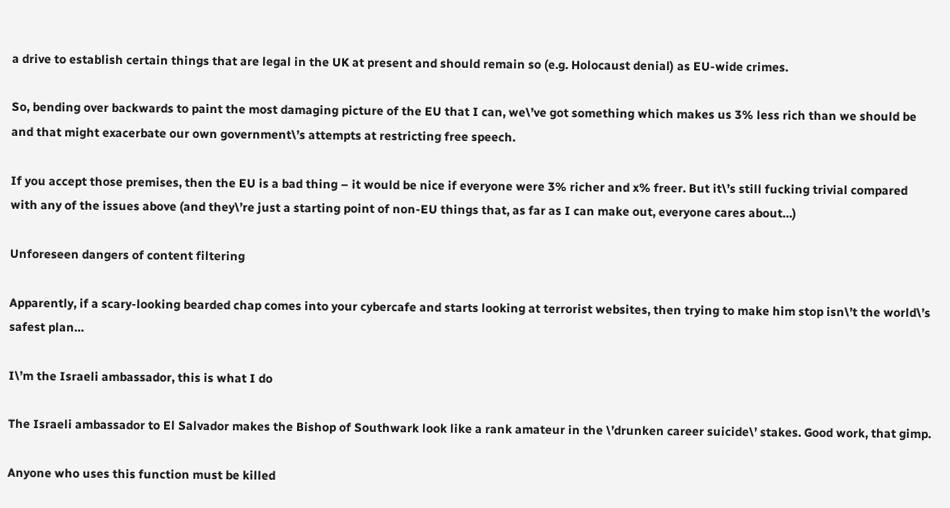a drive to establish certain things that are legal in the UK at present and should remain so (e.g. Holocaust denial) as EU-wide crimes.

So, bending over backwards to paint the most damaging picture of the EU that I can, we\’ve got something which makes us 3% less rich than we should be and that might exacerbate our own government\’s attempts at restricting free speech.

If you accept those premises, then the EU is a bad thing – it would be nice if everyone were 3% richer and x% freer. But it\’s still fucking trivial compared with any of the issues above (and they\’re just a starting point of non-EU things that, as far as I can make out, everyone cares about…)

Unforeseen dangers of content filtering

Apparently, if a scary-looking bearded chap comes into your cybercafe and starts looking at terrorist websites, then trying to make him stop isn\’t the world\’s safest plan…

I\’m the Israeli ambassador, this is what I do

The Israeli ambassador to El Salvador makes the Bishop of Southwark look like a rank amateur in the \’drunken career suicide\’ stakes. Good work, that gimp.

Anyone who uses this function must be killed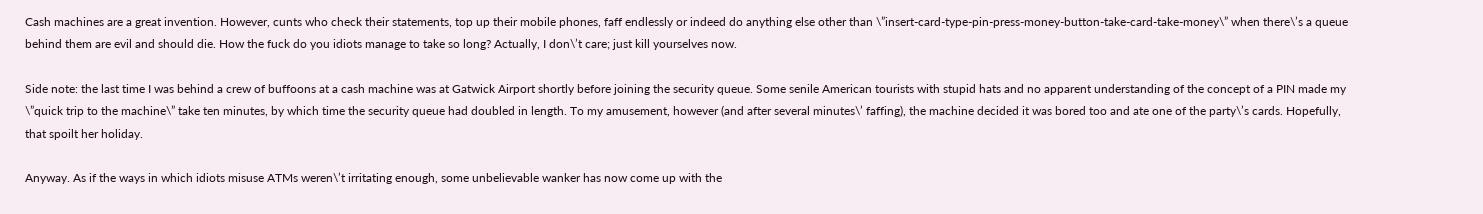Cash machines are a great invention. However, cunts who check their statements, top up their mobile phones, faff endlessly or indeed do anything else other than \”insert-card-type-pin-press-money-button-take-card-take-money\” when there\’s a queue behind them are evil and should die. How the fuck do you idiots manage to take so long? Actually, I don\’t care; just kill yourselves now.

Side note: the last time I was behind a crew of buffoons at a cash machine was at Gatwick Airport shortly before joining the security queue. Some senile American tourists with stupid hats and no apparent understanding of the concept of a PIN made my \”quick trip to the machine\” take ten minutes, by which time the security queue had doubled in length. To my amusement, however (and after several minutes\’ faffing), the machine decided it was bored too and ate one of the party\’s cards. Hopefully, that spoilt her holiday.

Anyway. As if the ways in which idiots misuse ATMs weren\’t irritating enough, some unbelievable wanker has now come up with the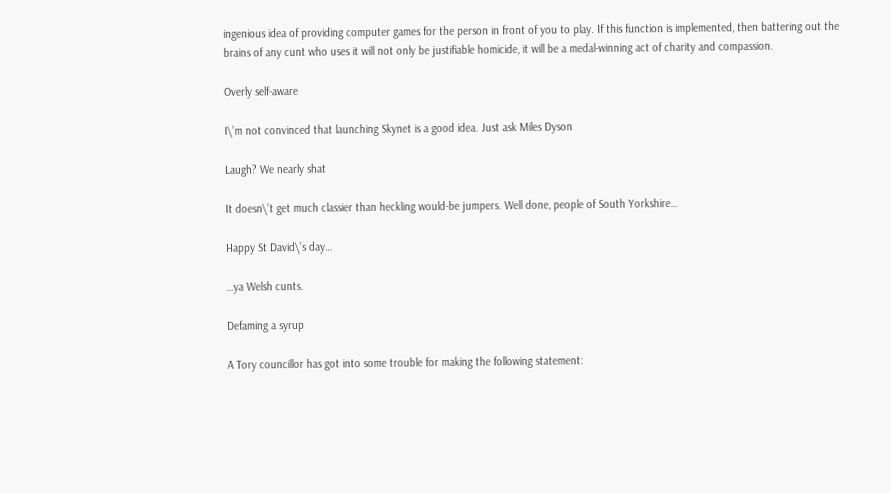ingenious idea of providing computer games for the person in front of you to play. If this function is implemented, then battering out the brains of any cunt who uses it will not only be justifiable homicide, it will be a medal-winning act of charity and compassion.

Overly self-aware

I\’m not convinced that launching Skynet is a good idea. Just ask Miles Dyson

Laugh? We nearly shat

It doesn\’t get much classier than heckling would-be jumpers. Well done, people of South Yorkshire…

Happy St David\’s day…

…ya Welsh cunts.

Defaming a syrup

A Tory councillor has got into some trouble for making the following statement: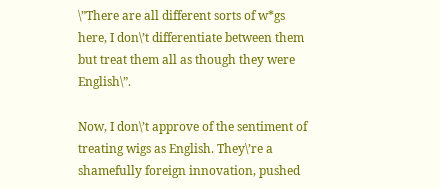\”There are all different sorts of w*gs here, I don\’t differentiate between them but treat them all as though they were English\”.

Now, I don\’t approve of the sentiment of treating wigs as English. They\’re a shamefully foreign innovation, pushed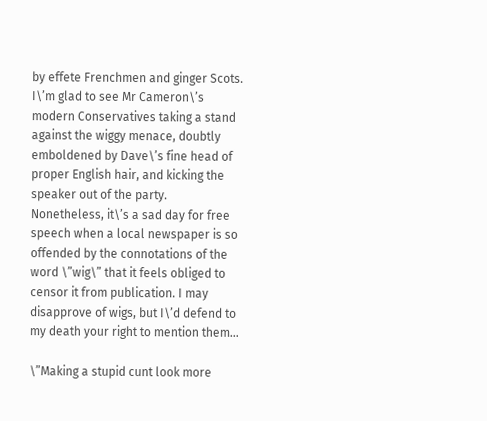by effete Frenchmen and ginger Scots. I\’m glad to see Mr Cameron\’s modern Conservatives taking a stand against the wiggy menace, doubtly emboldened by Dave\’s fine head of proper English hair, and kicking the speaker out of the party.
Nonetheless, it\’s a sad day for free speech when a local newspaper is so offended by the connotations of the word \”wig\” that it feels obliged to censor it from publication. I may disapprove of wigs, but I\’d defend to my death your right to mention them…

\”Making a stupid cunt look more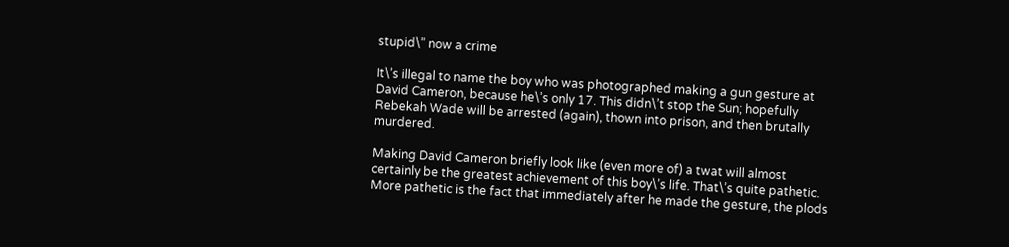stupid\” now a crime

It\’s illegal to name the boy who was photographed making a gun gesture at David Cameron, because he\’s only 17. This didn\’t stop the Sun; hopefully Rebekah Wade will be arrested (again), thown into prison, and then brutally murdered.

Making David Cameron briefly look like (even more of) a twat will almost certainly be the greatest achievement of this boy\’s life. That\’s quite pathetic. More pathetic is the fact that immediately after he made the gesture, the plods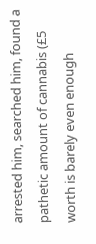arrested him, searched him, found a pathetic amount of cannabis (£5 worth is barely even enough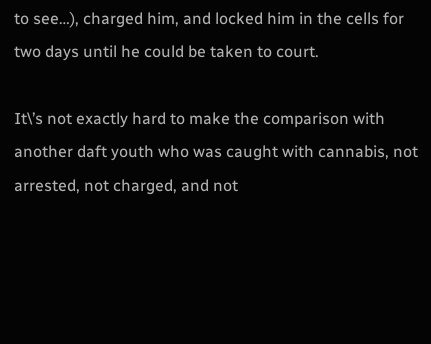to see…), charged him, and locked him in the cells for two days until he could be taken to court.

It\’s not exactly hard to make the comparison with another daft youth who was caught with cannabis, not arrested, not charged, and not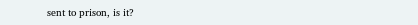sent to prison, is it?